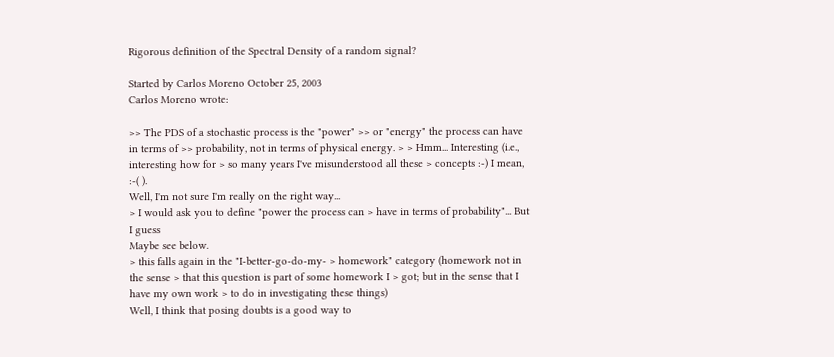Rigorous definition of the Spectral Density of a random signal?

Started by Carlos Moreno October 25, 2003
Carlos Moreno wrote:

>> The PDS of a stochastic process is the "power" >> or "energy" the process can have in terms of >> probability, not in terms of physical energy. > > Hmm... Interesting (i.e., interesting how for > so many years I've misunderstood all these > concepts :-) I mean, :-( ).
Well, I'm not sure I'm really on the right way...
> I would ask you to define "power the process can > have in terms of probability"... But I guess
Maybe see below.
> this falls again in the "I-better-go-do-my- > homework" category (homework not in the sense > that this question is part of some homework I > got; but in the sense that I have my own work > to do in investigating these things)
Well, I think that posing doubts is a good way to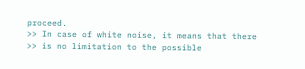proceed.
>> In case of white noise, it means that there >> is no limitation to the possible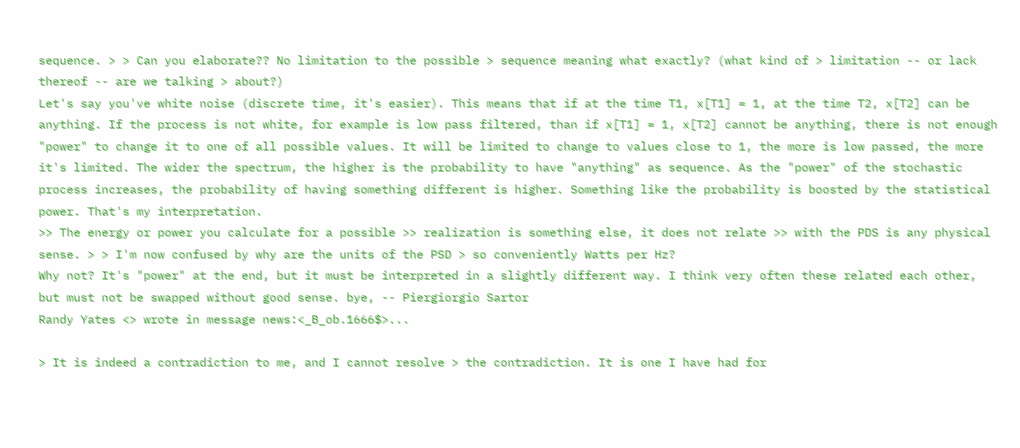sequence. > > Can you elaborate?? No limitation to the possible > sequence meaning what exactly? (what kind of > limitation -- or lack thereof -- are we talking > about?)
Let's say you've white noise (discrete time, it's easier). This means that if at the time T1, x[T1] = 1, at the time T2, x[T2] can be anything. If the process is not white, for example is low pass filtered, than if x[T1] = 1, x[T2] cannot be anything, there is not enough "power" to change it to one of all possible values. It will be limited to change to values close to 1, the more is low passed, the more it's limited. The wider the spectrum, the higher is the probability to have "anything" as sequence. As the "power" of the stochastic process increases, the probability of having something different is higher. Something like the probability is boosted by the statistical power. That's my interpretation.
>> The energy or power you calculate for a possible >> realization is something else, it does not relate >> with the PDS is any physical sense. > > I'm now confused by why are the units of the PSD > so conveniently Watts per Hz?
Why not? It's "power" at the end, but it must be interpreted in a slightly different way. I think very often these related each other, but must not be swapped without good sense. bye, -- Piergiorgio Sartor
Randy Yates <> wrote in message news:<_B_ob.1666$>...

> It is indeed a contradiction to me, and I cannot resolve > the contradiction. It is one I have had for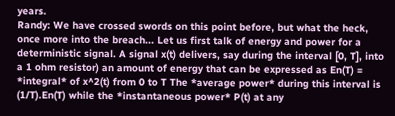years.
Randy: We have crossed swords on this point before, but what the heck, once more into the breach... Let us first talk of energy and power for a deterministic signal. A signal x(t) delivers, say during the interval [0, T], into a 1 ohm resistor) an amount of energy that can be expressed as En(T) = *integral* of x^2(t) from 0 to T The *average power* during this interval is (1/T).En(T) while the *instantaneous power* P(t) at any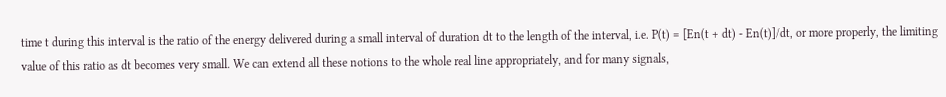time t during this interval is the ratio of the energy delivered during a small interval of duration dt to the length of the interval, i.e. P(t) = [En(t + dt) - En(t)]/dt, or more properly, the limiting value of this ratio as dt becomes very small. We can extend all these notions to the whole real line appropriately, and for many signals,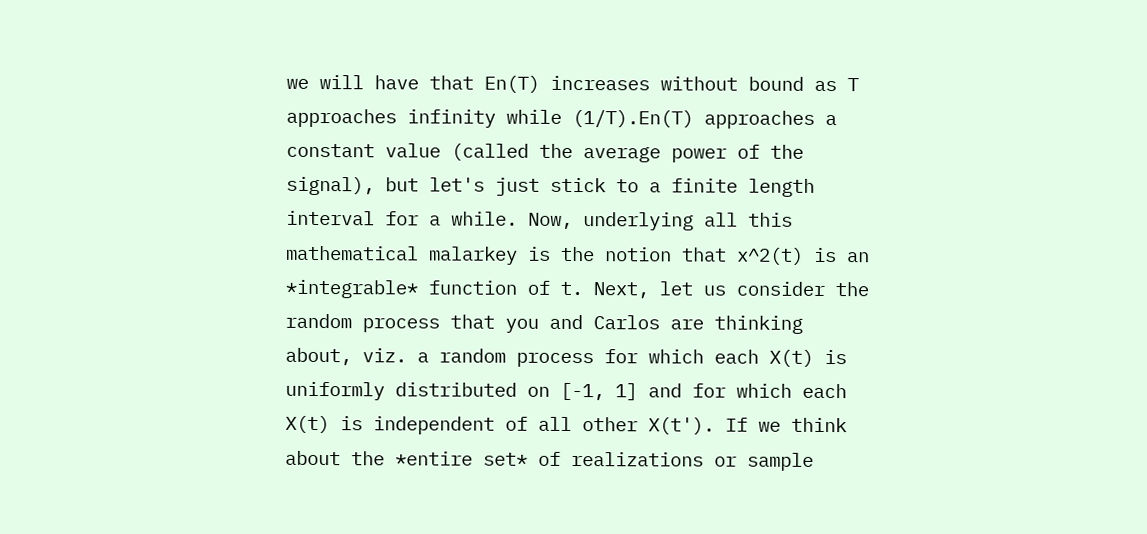we will have that En(T) increases without bound as T approaches infinity while (1/T).En(T) approaches a constant value (called the average power of the signal), but let's just stick to a finite length interval for a while. Now, underlying all this mathematical malarkey is the notion that x^2(t) is an *integrable* function of t. Next, let us consider the random process that you and Carlos are thinking about, viz. a random process for which each X(t) is uniformly distributed on [-1, 1] and for which each X(t) is independent of all other X(t'). If we think about the *entire set* of realizations or sample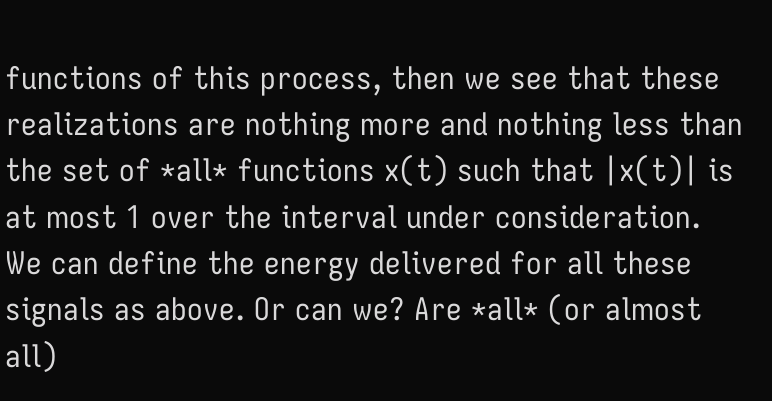functions of this process, then we see that these realizations are nothing more and nothing less than the set of *all* functions x(t) such that |x(t)| is at most 1 over the interval under consideration. We can define the energy delivered for all these signals as above. Or can we? Are *all* (or almost all)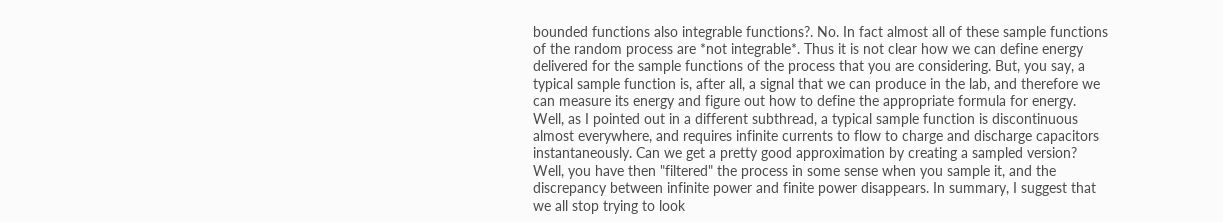bounded functions also integrable functions?. No. In fact almost all of these sample functions of the random process are *not integrable*. Thus it is not clear how we can define energy delivered for the sample functions of the process that you are considering. But, you say, a typical sample function is, after all, a signal that we can produce in the lab, and therefore we can measure its energy and figure out how to define the appropriate formula for energy. Well, as I pointed out in a different subthread, a typical sample function is discontinuous almost everywhere, and requires infinite currents to flow to charge and discharge capacitors instantaneously. Can we get a pretty good approximation by creating a sampled version? Well, you have then "filtered" the process in some sense when you sample it, and the discrepancy between infinite power and finite power disappears. In summary, I suggest that we all stop trying to look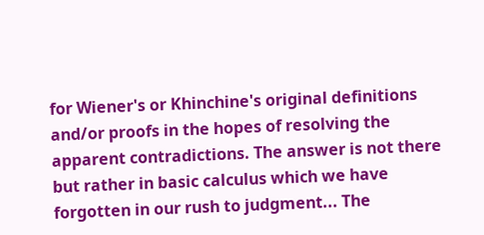for Wiener's or Khinchine's original definitions and/or proofs in the hopes of resolving the apparent contradictions. The answer is not there but rather in basic calculus which we have forgotten in our rush to judgment... The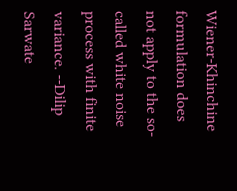Wiener-Khinchine formulation does not apply to the so-called white noise process with finite variance. --Dilip Sarwate